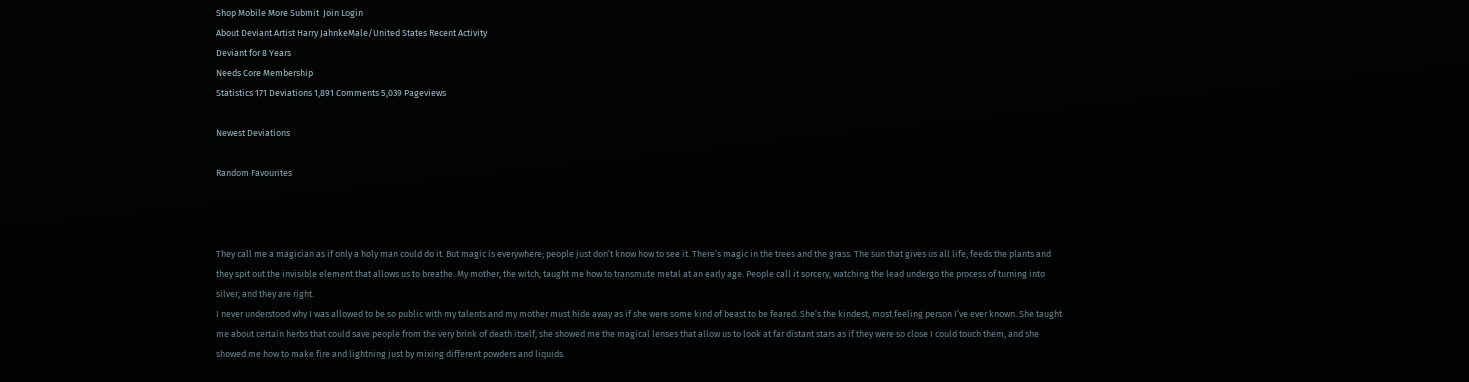Shop Mobile More Submit  Join Login
About Deviant Artist Harry JahnkeMale/United States Recent Activity
Deviant for 8 Years
Needs Core Membership
Statistics 171 Deviations 1,891 Comments 5,039 Pageviews

Newest Deviations

Random Favourites



They call me a magician as if only a holy man could do it. But magic is everywhere; people just don’t know how to see it. There’s magic in the trees and the grass. The sun that gives us all life, feeds the plants and they spit out the invisible element that allows us to breathe. My mother, the witch, taught me how to transmute metal at an early age. People call it sorcery, watching the lead undergo the process of turning into silver, and they are right.
I never understood why I was allowed to be so public with my talents and my mother must hide away as if she were some kind of beast to be feared. She’s the kindest, most feeling person I’ve ever known. She taught me about certain herbs that could save people from the very brink of death itself, she showed me the magical lenses that allow us to look at far distant stars as if they were so close I could touch them, and she showed me how to make fire and lightning just by mixing different powders and liquids.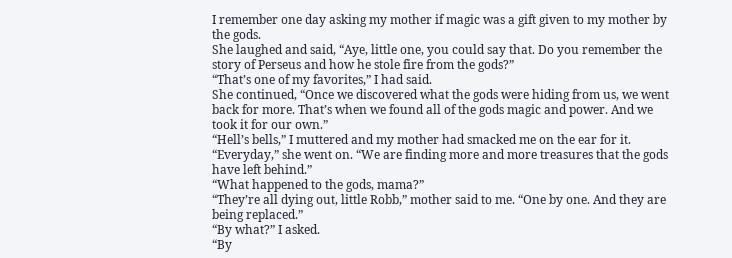I remember one day asking my mother if magic was a gift given to my mother by the gods.
She laughed and said, “Aye, little one, you could say that. Do you remember the story of Perseus and how he stole fire from the gods?”
“That’s one of my favorites,” I had said.
She continued, “Once we discovered what the gods were hiding from us, we went back for more. That’s when we found all of the gods magic and power. And we took it for our own.”
“Hell’s bells,” I muttered and my mother had smacked me on the ear for it.
“Everyday,” she went on. “We are finding more and more treasures that the gods have left behind.”
“What happened to the gods, mama?”
“They’re all dying out, little Robb,” mother said to me. “One by one. And they are being replaced.”
“By what?” I asked.
“By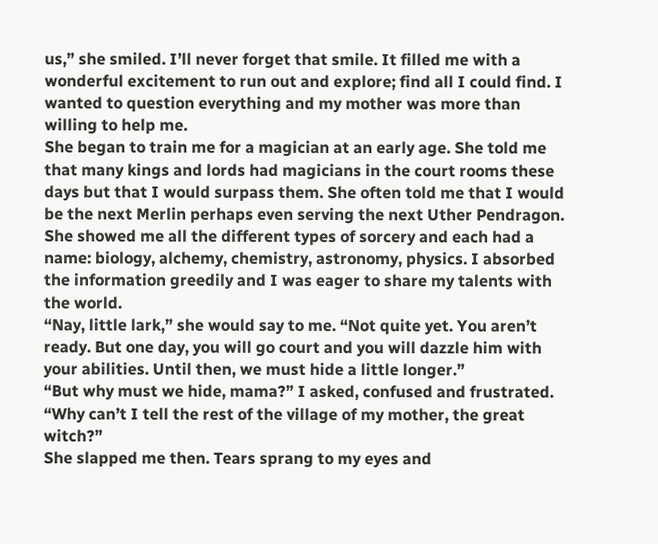us,” she smiled. I’ll never forget that smile. It filled me with a wonderful excitement to run out and explore; find all I could find. I wanted to question everything and my mother was more than willing to help me.
She began to train me for a magician at an early age. She told me that many kings and lords had magicians in the court rooms these days but that I would surpass them. She often told me that I would be the next Merlin perhaps even serving the next Uther Pendragon. She showed me all the different types of sorcery and each had a name: biology, alchemy, chemistry, astronomy, physics. I absorbed the information greedily and I was eager to share my talents with the world.
“Nay, little lark,” she would say to me. “Not quite yet. You aren’t ready. But one day, you will go court and you will dazzle him with your abilities. Until then, we must hide a little longer.”
“But why must we hide, mama?” I asked, confused and frustrated. “Why can’t I tell the rest of the village of my mother, the great witch?”
She slapped me then. Tears sprang to my eyes and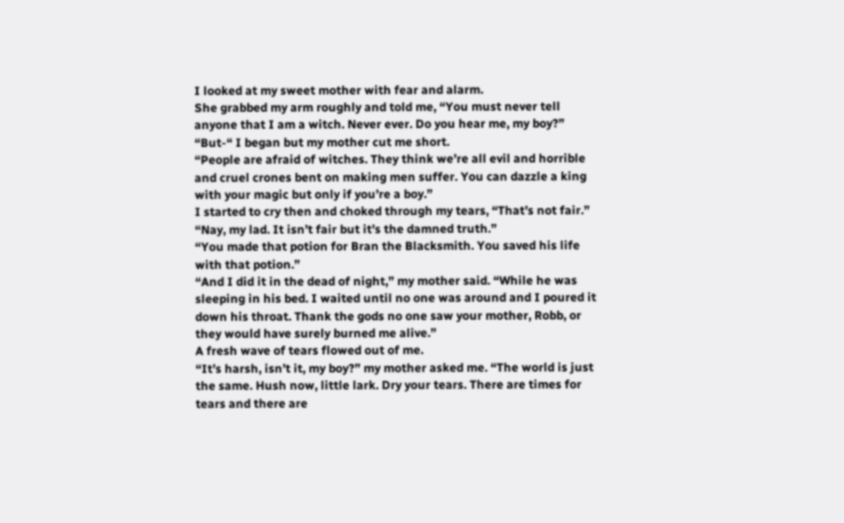I looked at my sweet mother with fear and alarm.
She grabbed my arm roughly and told me, “You must never tell anyone that I am a witch. Never ever. Do you hear me, my boy?”
“But-“ I began but my mother cut me short.
“People are afraid of witches. They think we’re all evil and horrible and cruel crones bent on making men suffer. You can dazzle a king with your magic but only if you’re a boy.”
I started to cry then and choked through my tears, “That’s not fair.”
“Nay, my lad. It isn’t fair but it’s the damned truth.”
“You made that potion for Bran the Blacksmith. You saved his life with that potion.”
“And I did it in the dead of night,” my mother said. “While he was sleeping in his bed. I waited until no one was around and I poured it down his throat. Thank the gods no one saw your mother, Robb, or they would have surely burned me alive.”
A fresh wave of tears flowed out of me.
“It’s harsh, isn’t it, my boy?” my mother asked me. “The world is just the same. Hush now, little lark. Dry your tears. There are times for tears and there are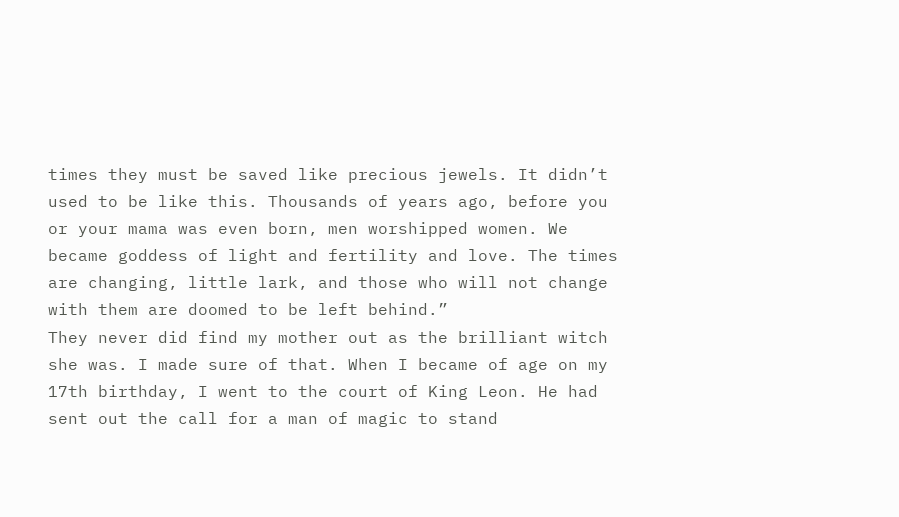times they must be saved like precious jewels. It didn’t used to be like this. Thousands of years ago, before you or your mama was even born, men worshipped women. We became goddess of light and fertility and love. The times are changing, little lark, and those who will not change with them are doomed to be left behind.”
They never did find my mother out as the brilliant witch she was. I made sure of that. When I became of age on my 17th birthday, I went to the court of King Leon. He had sent out the call for a man of magic to stand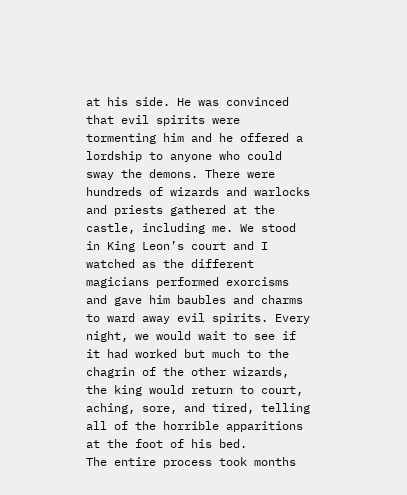at his side. He was convinced that evil spirits were tormenting him and he offered a lordship to anyone who could sway the demons. There were hundreds of wizards and warlocks and priests gathered at the castle, including me. We stood in King Leon’s court and I watched as the different magicians performed exorcisms and gave him baubles and charms to ward away evil spirits. Every night, we would wait to see if it had worked but much to the chagrin of the other wizards, the king would return to court, aching, sore, and tired, telling all of the horrible apparitions at the foot of his bed.
The entire process took months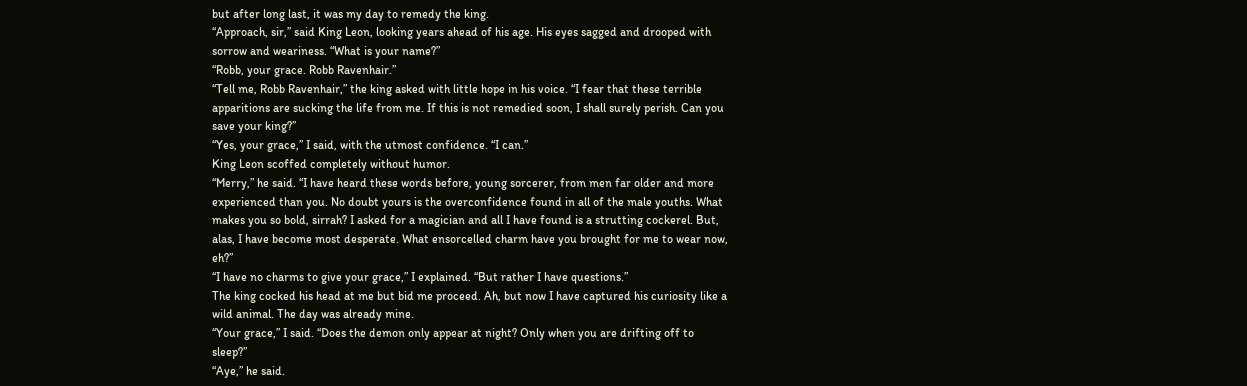but after long last, it was my day to remedy the king.
“Approach, sir,” said King Leon, looking years ahead of his age. His eyes sagged and drooped with sorrow and weariness. “What is your name?”
“Robb, your grace. Robb Ravenhair.”
“Tell me, Robb Ravenhair,” the king asked with little hope in his voice. “I fear that these terrible apparitions are sucking the life from me. If this is not remedied soon, I shall surely perish. Can you save your king?”
“Yes, your grace,” I said, with the utmost confidence. “I can.”
King Leon scoffed completely without humor.
“Merry,” he said. “I have heard these words before, young sorcerer, from men far older and more experienced than you. No doubt yours is the overconfidence found in all of the male youths. What makes you so bold, sirrah? I asked for a magician and all I have found is a strutting cockerel. But, alas, I have become most desperate. What ensorcelled charm have you brought for me to wear now, eh?”
“I have no charms to give your grace,” I explained. “But rather I have questions.”
The king cocked his head at me but bid me proceed. Ah, but now I have captured his curiosity like a wild animal. The day was already mine.
“Your grace,” I said. “Does the demon only appear at night? Only when you are drifting off to sleep?”
“Aye,” he said.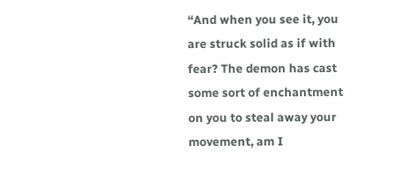“And when you see it, you are struck solid as if with fear? The demon has cast some sort of enchantment on you to steal away your movement, am I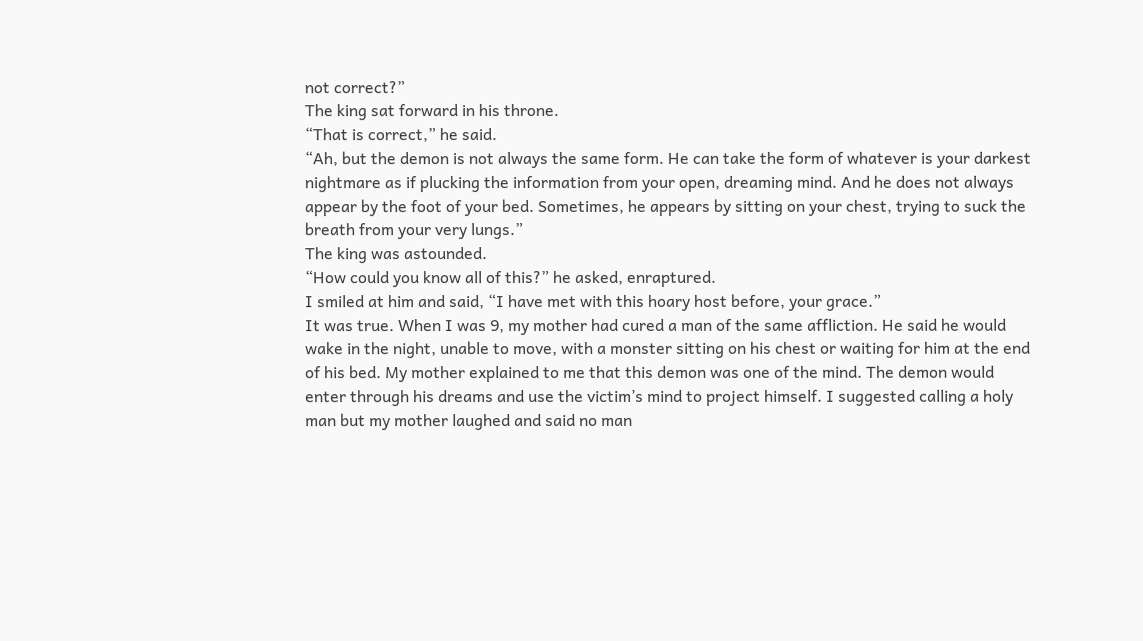not correct?”
The king sat forward in his throne.
“That is correct,” he said.
“Ah, but the demon is not always the same form. He can take the form of whatever is your darkest nightmare as if plucking the information from your open, dreaming mind. And he does not always appear by the foot of your bed. Sometimes, he appears by sitting on your chest, trying to suck the breath from your very lungs.”
The king was astounded.
“How could you know all of this?” he asked, enraptured.
I smiled at him and said, “I have met with this hoary host before, your grace.”
It was true. When I was 9, my mother had cured a man of the same affliction. He said he would wake in the night, unable to move, with a monster sitting on his chest or waiting for him at the end of his bed. My mother explained to me that this demon was one of the mind. The demon would enter through his dreams and use the victim’s mind to project himself. I suggested calling a holy man but my mother laughed and said no man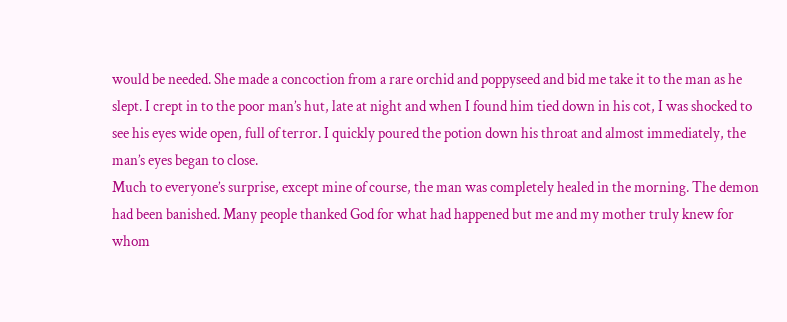would be needed. She made a concoction from a rare orchid and poppyseed and bid me take it to the man as he slept. I crept in to the poor man’s hut, late at night and when I found him tied down in his cot, I was shocked to see his eyes wide open, full of terror. I quickly poured the potion down his throat and almost immediately, the man’s eyes began to close.
Much to everyone’s surprise, except mine of course, the man was completely healed in the morning. The demon had been banished. Many people thanked God for what had happened but me and my mother truly knew for whom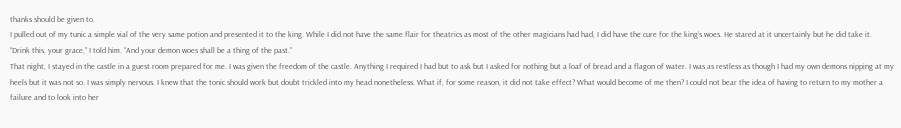thanks should be given to.
I pulled out of my tunic a simple vial of the very same potion and presented it to the king. While I did not have the same flair for theatrics as most of the other magicians had had, I did have the cure for the king’s woes. He stared at it uncertainly but he did take it.
“Drink this, your grace,” I told him. “And your demon woes shall be a thing of the past.”
That night, I stayed in the castle in a guest room prepared for me. I was given the freedom of the castle. Anything I required I had but to ask but I asked for nothing but a loaf of bread and a flagon of water. I was as restless as though I had my own demons nipping at my heels but it was not so. I was simply nervous. I knew that the tonic should work but doubt trickled into my head nonetheless. What if, for some reason, it did not take effect? What would become of me then? I could not bear the idea of having to return to my mother a failure and to look into her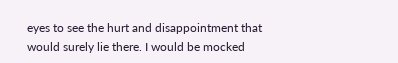eyes to see the hurt and disappointment that would surely lie there. I would be mocked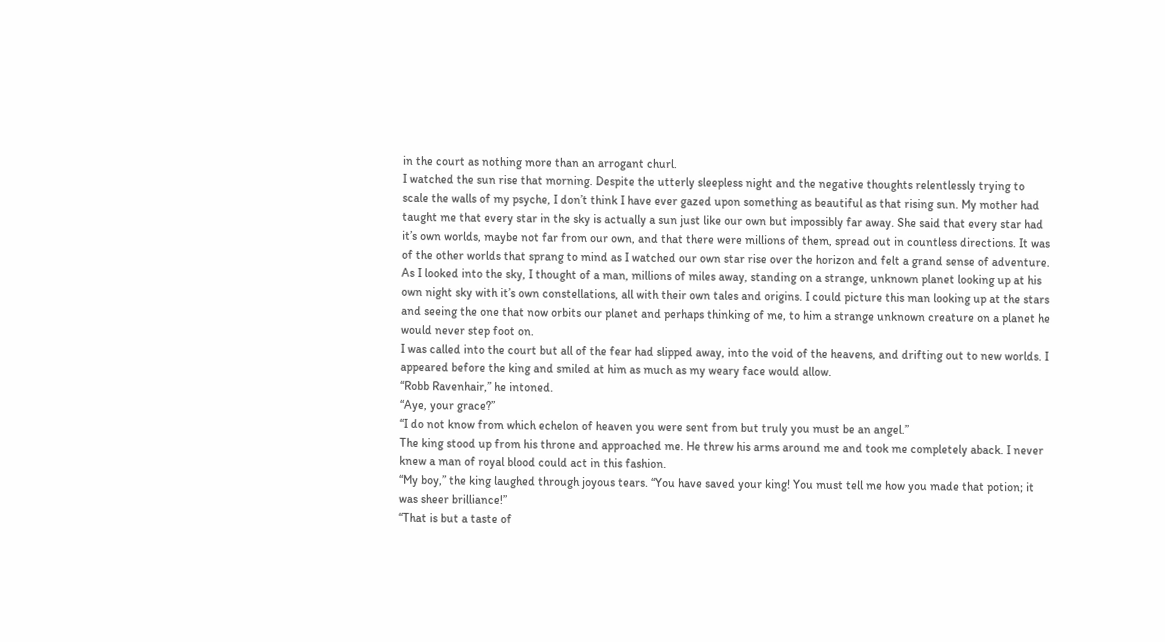in the court as nothing more than an arrogant churl.
I watched the sun rise that morning. Despite the utterly sleepless night and the negative thoughts relentlessly trying to scale the walls of my psyche, I don’t think I have ever gazed upon something as beautiful as that rising sun. My mother had taught me that every star in the sky is actually a sun just like our own but impossibly far away. She said that every star had it’s own worlds, maybe not far from our own, and that there were millions of them, spread out in countless directions. It was of the other worlds that sprang to mind as I watched our own star rise over the horizon and felt a grand sense of adventure. As I looked into the sky, I thought of a man, millions of miles away, standing on a strange, unknown planet looking up at his own night sky with it’s own constellations, all with their own tales and origins. I could picture this man looking up at the stars and seeing the one that now orbits our planet and perhaps thinking of me, to him a strange unknown creature on a planet he would never step foot on.
I was called into the court but all of the fear had slipped away, into the void of the heavens, and drifting out to new worlds. I appeared before the king and smiled at him as much as my weary face would allow.
“Robb Ravenhair,” he intoned.
“Aye, your grace?”
“I do not know from which echelon of heaven you were sent from but truly you must be an angel.”
The king stood up from his throne and approached me. He threw his arms around me and took me completely aback. I never knew a man of royal blood could act in this fashion.
“My boy,” the king laughed through joyous tears. “You have saved your king! You must tell me how you made that potion; it was sheer brilliance!”
“That is but a taste of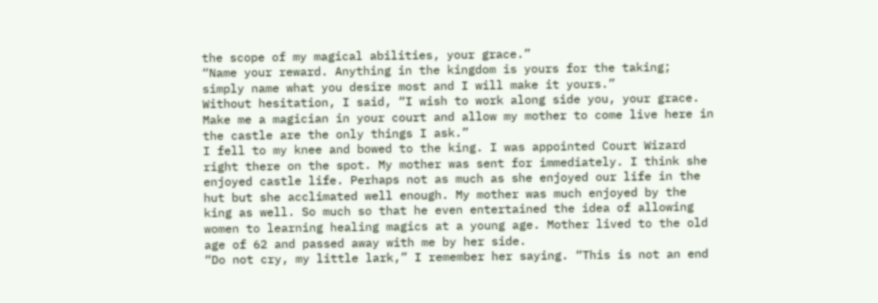the scope of my magical abilities, your grace.”
“Name your reward. Anything in the kingdom is yours for the taking; simply name what you desire most and I will make it yours.”
Without hesitation, I said, “I wish to work along side you, your grace. Make me a magician in your court and allow my mother to come live here in the castle are the only things I ask.”
I fell to my knee and bowed to the king. I was appointed Court Wizard right there on the spot. My mother was sent for immediately. I think she enjoyed castle life. Perhaps not as much as she enjoyed our life in the hut but she acclimated well enough. My mother was much enjoyed by the king as well. So much so that he even entertained the idea of allowing women to learning healing magics at a young age. Mother lived to the old age of 62 and passed away with me by her side.
“Do not cry, my little lark,” I remember her saying. “This is not an end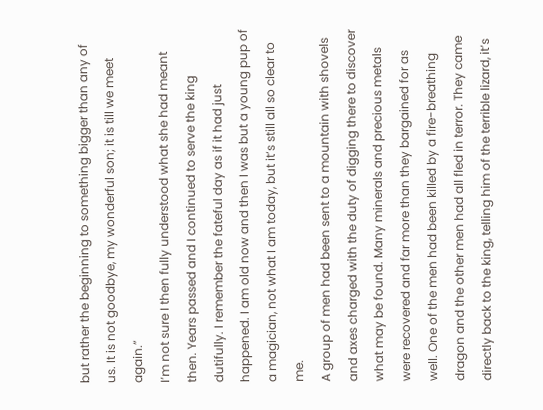but rather the beginning to something bigger than any of us. It is not goodbye, my wonderful son; it is till we meet again.”
I’m not sure I then fully understood what she had meant then. Years passed and I continued to serve the king dutifully. I remember the fateful day as if it had just happened. I am old now and then I was but a young pup of a magician, not what I am today, but it’s still all so clear to me.
A group of men had been sent to a mountain with shovels and axes charged with the duty of digging there to discover what may be found. Many minerals and precious metals were recovered and far more than they bargained for as well. One of the men had been killed by a fire-breathing dragon and the other men had all fled in terror. They came directly back to the king, telling him of the terrible lizard, it’s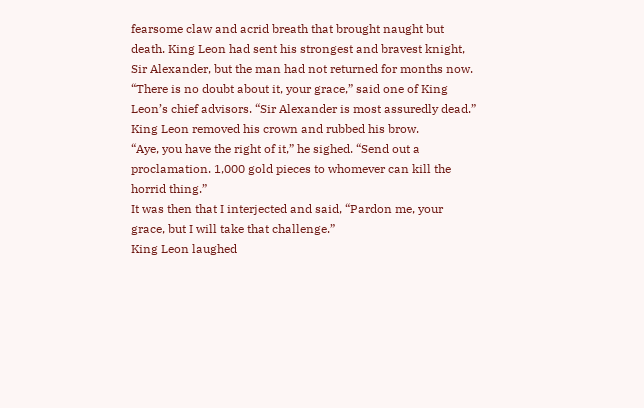fearsome claw and acrid breath that brought naught but death. King Leon had sent his strongest and bravest knight, Sir Alexander, but the man had not returned for months now.
“There is no doubt about it, your grace,” said one of King Leon’s chief advisors. “Sir Alexander is most assuredly dead.”
King Leon removed his crown and rubbed his brow.
“Aye, you have the right of it,” he sighed. “Send out a proclamation. 1,000 gold pieces to whomever can kill the horrid thing.”
It was then that I interjected and said, “Pardon me, your grace, but I will take that challenge.”
King Leon laughed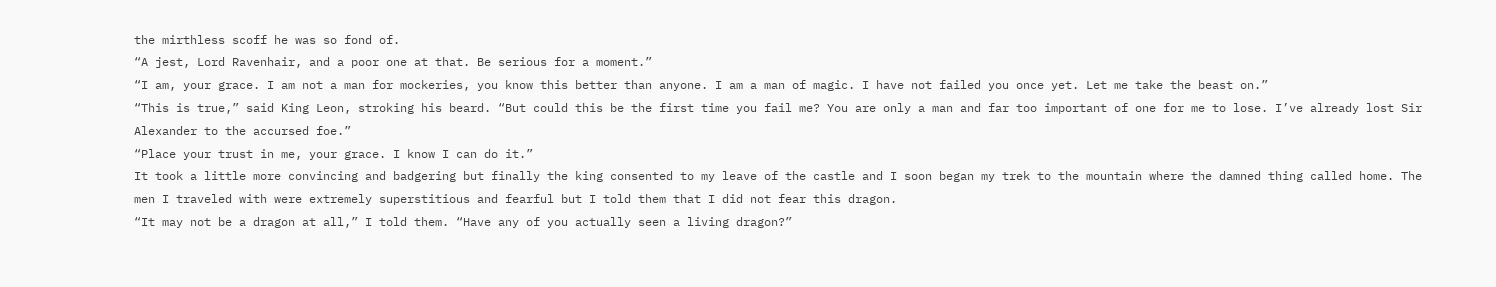the mirthless scoff he was so fond of.
“A jest, Lord Ravenhair, and a poor one at that. Be serious for a moment.”
“I am, your grace. I am not a man for mockeries, you know this better than anyone. I am a man of magic. I have not failed you once yet. Let me take the beast on.”
“This is true,” said King Leon, stroking his beard. “But could this be the first time you fail me? You are only a man and far too important of one for me to lose. I’ve already lost Sir Alexander to the accursed foe.”
“Place your trust in me, your grace. I know I can do it.”
It took a little more convincing and badgering but finally the king consented to my leave of the castle and I soon began my trek to the mountain where the damned thing called home. The men I traveled with were extremely superstitious and fearful but I told them that I did not fear this dragon.
“It may not be a dragon at all,” I told them. “Have any of you actually seen a living dragon?”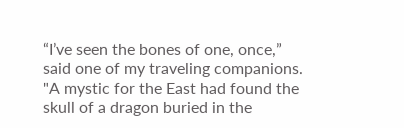“I’ve seen the bones of one, once,” said one of my traveling companions. "A mystic for the East had found the skull of a dragon buried in the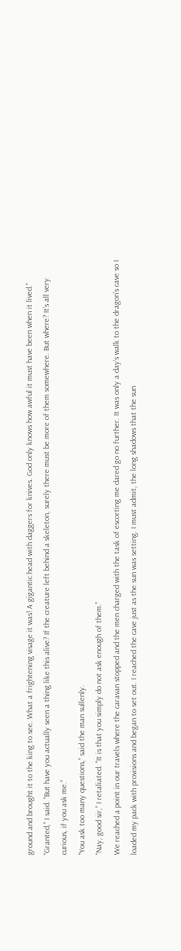ground and brought it to the king to see. What a frightening visage it was! A gigantic head with daggers for knives. God only knows how awful it must have been when it lived.”
“Granted,” I said. “But have you actually seen a thing like this alive? If the creature left behind a skeleton, surely there must be more of them somewhere. But where? It’s all very curious, if you ask me.”
“You ask too many questions,” said the man sullenly.
“Nay, good sir,” I retaliated. “It is that you simply do not ask enough of them.”
We reached a point in our travels where the caravan stopped and the men charged with the task of escorting me dared go no further. It was only a day’s walk to the dragon’s cave so I loaded my pack with provisions and began to set out. I reached the cave just as the sun was setting. I must admit, the long shadows that the sun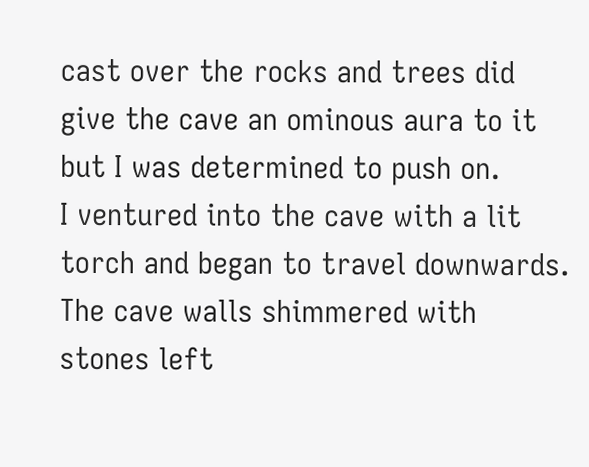cast over the rocks and trees did give the cave an ominous aura to it but I was determined to push on.
I ventured into the cave with a lit torch and began to travel downwards. The cave walls shimmered with stones left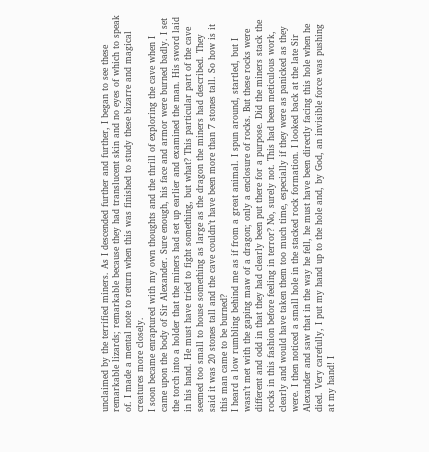unclaimed by the terrified miners. As I descended further and further, I began to see these remarkable lizards; remarkable because they had translucent skin and no eyes of which to speak of. I made a mental note to return when this was finished to study these bizarre and magical creatures more closely.
I soon became enraptured with my own thoughts and the thrill of exploring the cave when I came upon the body of Sir Alexander. Sure enough, his face and armor were burned badly. I set the torch into a holder that the miners had set up earlier and examined the man. His sword laid in his hand. He must have tried to fight something, but what? This particular part of the cave seemed too small to house something as large as the dragon the miners had described. They said it was 20 stones tall and the cave couldn’t have been more than 7 stones tall. So how is it this man came to be burned?
I heard a low rumbling behind me as if from a great animal. I spun around, startled, but I wasn’t met with the gaping maw of a dragon; only a enclosure of rocks. But these rocks were different and odd in that they had clearly been put there for a purpose. Did the miners stack the rocks in this fashion before feeling in terror? No, surely not. This had been meticulous work, clearly and would have taken them too much time, especially if they were as panicked as they were. I then noticed a small hole in the stacked rock formation. I looked back at the late Sir Alexander and saw that in the way he fell, he must have been directly facing this hole when he died. Very carefully, I put my hand up to the hole and, by God, an invisible force was pushing at my hand! I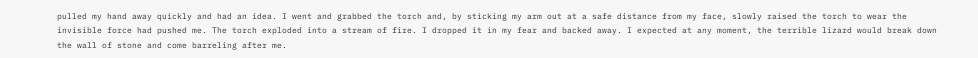pulled my hand away quickly and had an idea. I went and grabbed the torch and, by sticking my arm out at a safe distance from my face, slowly raised the torch to wear the invisible force had pushed me. The torch exploded into a stream of fire. I dropped it in my fear and backed away. I expected at any moment, the terrible lizard would break down the wall of stone and come barreling after me.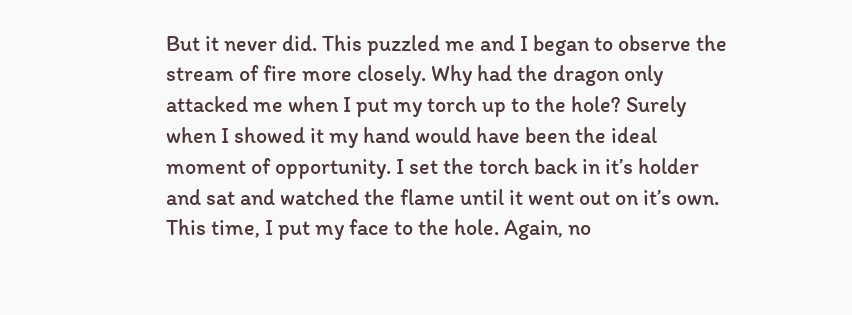But it never did. This puzzled me and I began to observe the stream of fire more closely. Why had the dragon only attacked me when I put my torch up to the hole? Surely when I showed it my hand would have been the ideal moment of opportunity. I set the torch back in it’s holder and sat and watched the flame until it went out on it’s own. This time, I put my face to the hole. Again, no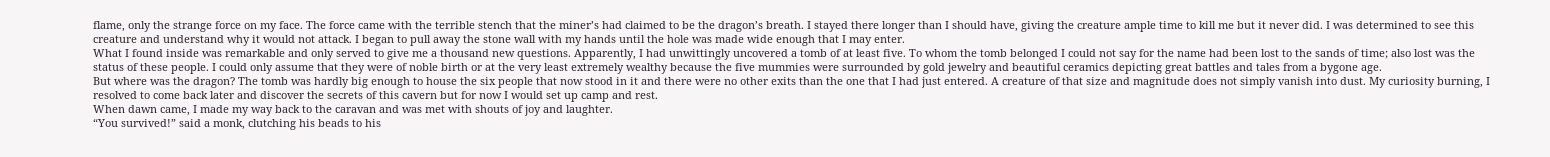flame, only the strange force on my face. The force came with the terrible stench that the miner’s had claimed to be the dragon’s breath. I stayed there longer than I should have, giving the creature ample time to kill me but it never did. I was determined to see this creature and understand why it would not attack. I began to pull away the stone wall with my hands until the hole was made wide enough that I may enter.
What I found inside was remarkable and only served to give me a thousand new questions. Apparently, I had unwittingly uncovered a tomb of at least five. To whom the tomb belonged I could not say for the name had been lost to the sands of time; also lost was the status of these people. I could only assume that they were of noble birth or at the very least extremely wealthy because the five mummies were surrounded by gold jewelry and beautiful ceramics depicting great battles and tales from a bygone age.
But where was the dragon? The tomb was hardly big enough to house the six people that now stood in it and there were no other exits than the one that I had just entered. A creature of that size and magnitude does not simply vanish into dust. My curiosity burning, I resolved to come back later and discover the secrets of this cavern but for now I would set up camp and rest.
When dawn came, I made my way back to the caravan and was met with shouts of joy and laughter.
“You survived!” said a monk, clutching his beads to his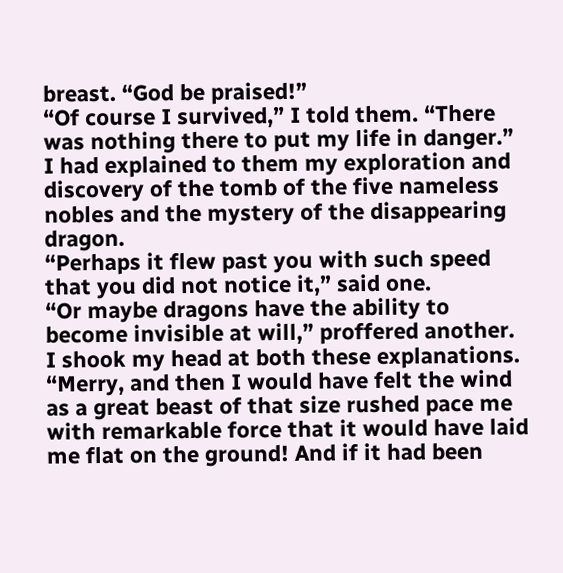breast. “God be praised!”
“Of course I survived,” I told them. “There was nothing there to put my life in danger.”
I had explained to them my exploration and discovery of the tomb of the five nameless nobles and the mystery of the disappearing dragon.
“Perhaps it flew past you with such speed that you did not notice it,” said one.
“Or maybe dragons have the ability to become invisible at will,” proffered another.
I shook my head at both these explanations.
“Merry, and then I would have felt the wind as a great beast of that size rushed pace me with remarkable force that it would have laid me flat on the ground! And if it had been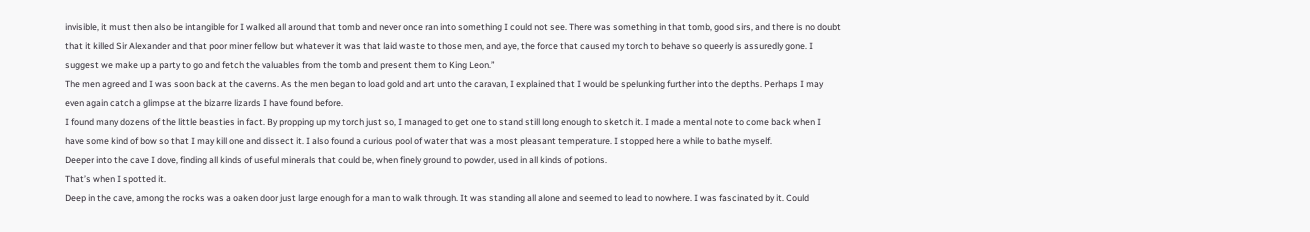invisible, it must then also be intangible for I walked all around that tomb and never once ran into something I could not see. There was something in that tomb, good sirs, and there is no doubt that it killed Sir Alexander and that poor miner fellow but whatever it was that laid waste to those men, and aye, the force that caused my torch to behave so queerly is assuredly gone. I suggest we make up a party to go and fetch the valuables from the tomb and present them to King Leon.”
The men agreed and I was soon back at the caverns. As the men began to load gold and art unto the caravan, I explained that I would be spelunking further into the depths. Perhaps I may even again catch a glimpse at the bizarre lizards I have found before.
I found many dozens of the little beasties in fact. By propping up my torch just so, I managed to get one to stand still long enough to sketch it. I made a mental note to come back when I have some kind of bow so that I may kill one and dissect it. I also found a curious pool of water that was a most pleasant temperature. I stopped here a while to bathe myself.
Deeper into the cave I dove, finding all kinds of useful minerals that could be, when finely ground to powder, used in all kinds of potions.
That’s when I spotted it.
Deep in the cave, among the rocks was a oaken door just large enough for a man to walk through. It was standing all alone and seemed to lead to nowhere. I was fascinated by it. Could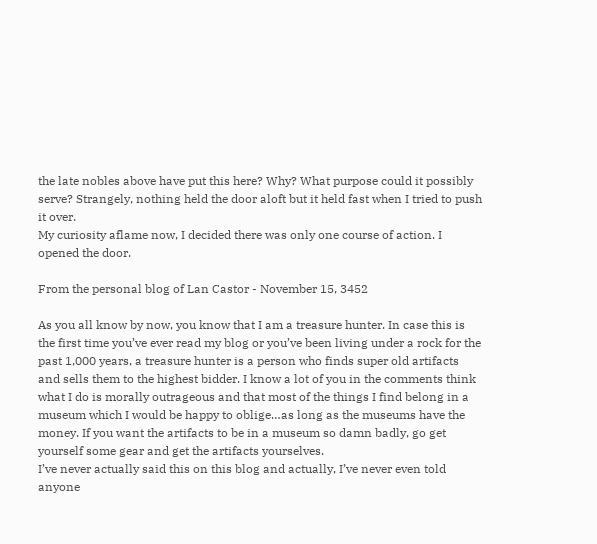the late nobles above have put this here? Why? What purpose could it possibly serve? Strangely, nothing held the door aloft but it held fast when I tried to push it over.
My curiosity aflame now, I decided there was only one course of action. I opened the door.

From the personal blog of Lan Castor - November 15, 3452

As you all know by now, you know that I am a treasure hunter. In case this is the first time you’ve ever read my blog or you’ve been living under a rock for the past 1,000 years, a treasure hunter is a person who finds super old artifacts and sells them to the highest bidder. I know a lot of you in the comments think what I do is morally outrageous and that most of the things I find belong in a museum which I would be happy to oblige…as long as the museums have the money. If you want the artifacts to be in a museum so damn badly, go get yourself some gear and get the artifacts yourselves.
I’ve never actually said this on this blog and actually, I’ve never even told anyone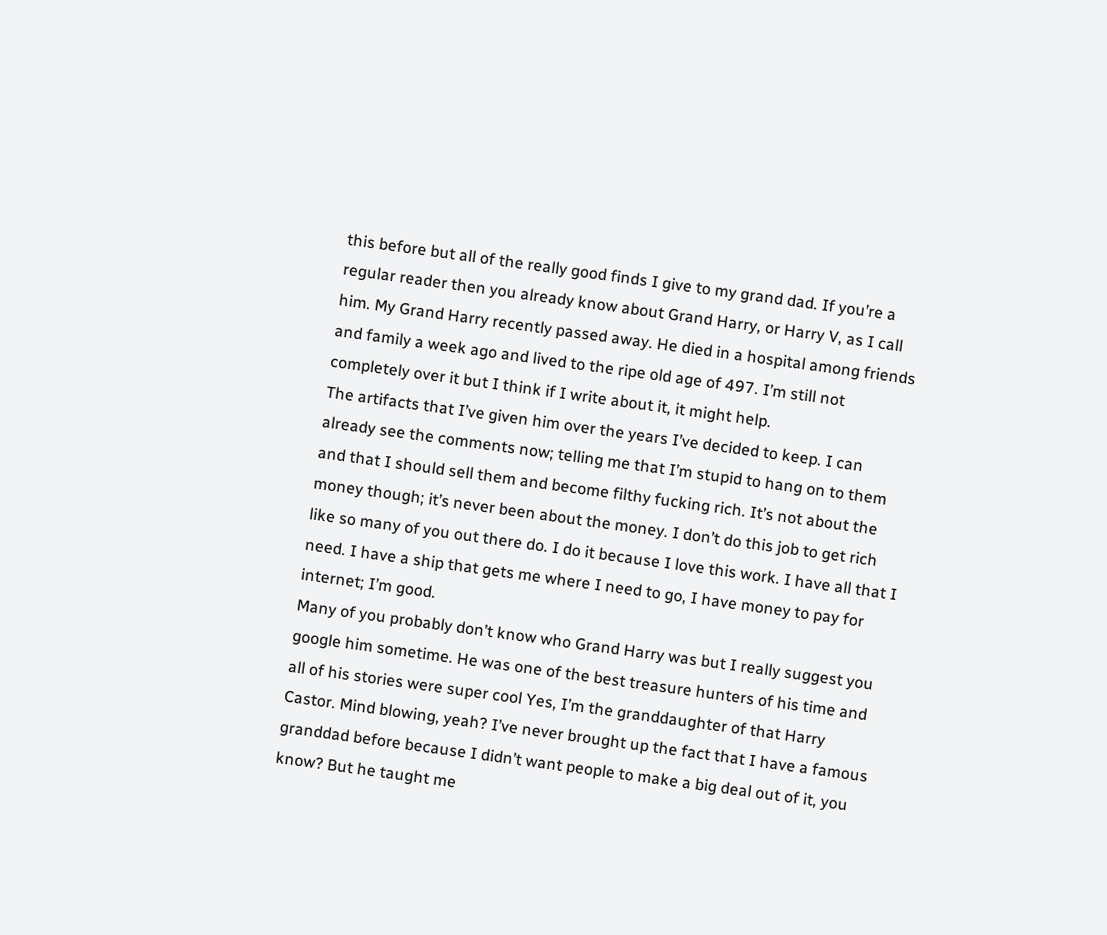this before but all of the really good finds I give to my grand dad. If you’re a regular reader then you already know about Grand Harry, or Harry V, as I call him. My Grand Harry recently passed away. He died in a hospital among friends and family a week ago and lived to the ripe old age of 497. I’m still not completely over it but I think if I write about it, it might help.
The artifacts that I’ve given him over the years I’ve decided to keep. I can already see the comments now; telling me that I’m stupid to hang on to them and that I should sell them and become filthy fucking rich. It’s not about the money though; it’s never been about the money. I don’t do this job to get rich like so many of you out there do. I do it because I love this work. I have all that I need. I have a ship that gets me where I need to go, I have money to pay for internet; I’m good.
Many of you probably don’t know who Grand Harry was but I really suggest you google him sometime. He was one of the best treasure hunters of his time and all of his stories were super cool Yes, I’m the granddaughter of that Harry Castor. Mind blowing, yeah? I’ve never brought up the fact that I have a famous granddad before because I didn’t want people to make a big deal out of it, you know? But he taught me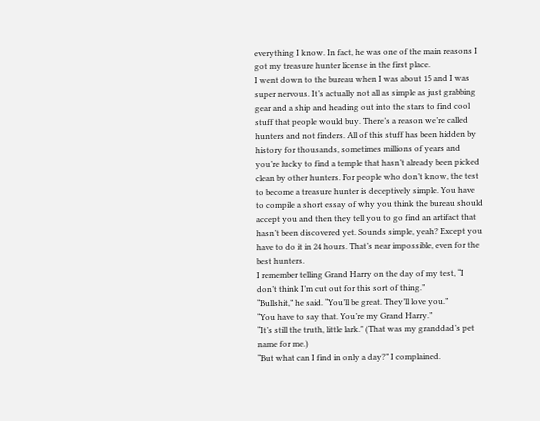everything I know. In fact, he was one of the main reasons I got my treasure hunter license in the first place.
I went down to the bureau when I was about 15 and I was super nervous. It’s actually not all as simple as just grabbing gear and a ship and heading out into the stars to find cool stuff that people would buy. There’s a reason we’re called hunters and not finders. All of this stuff has been hidden by history for thousands, sometimes millions of years and you’re lucky to find a temple that hasn’t already been picked clean by other hunters. For people who don’t know, the test to become a treasure hunter is deceptively simple. You have to compile a short essay of why you think the bureau should accept you and then they tell you to go find an artifact that hasn’t been discovered yet. Sounds simple, yeah? Except you have to do it in 24 hours. That’s near impossible, even for the best hunters.
I remember telling Grand Harry on the day of my test, “I don’t think I’m cut out for this sort of thing.”
“Bullshit,” he said. “You’ll be great. They’ll love you.”
“You have to say that. You’re my Grand Harry.”
“It’s still the truth, little lark." (That was my granddad’s pet name for me.)
“But what can I find in only a day?” I complained.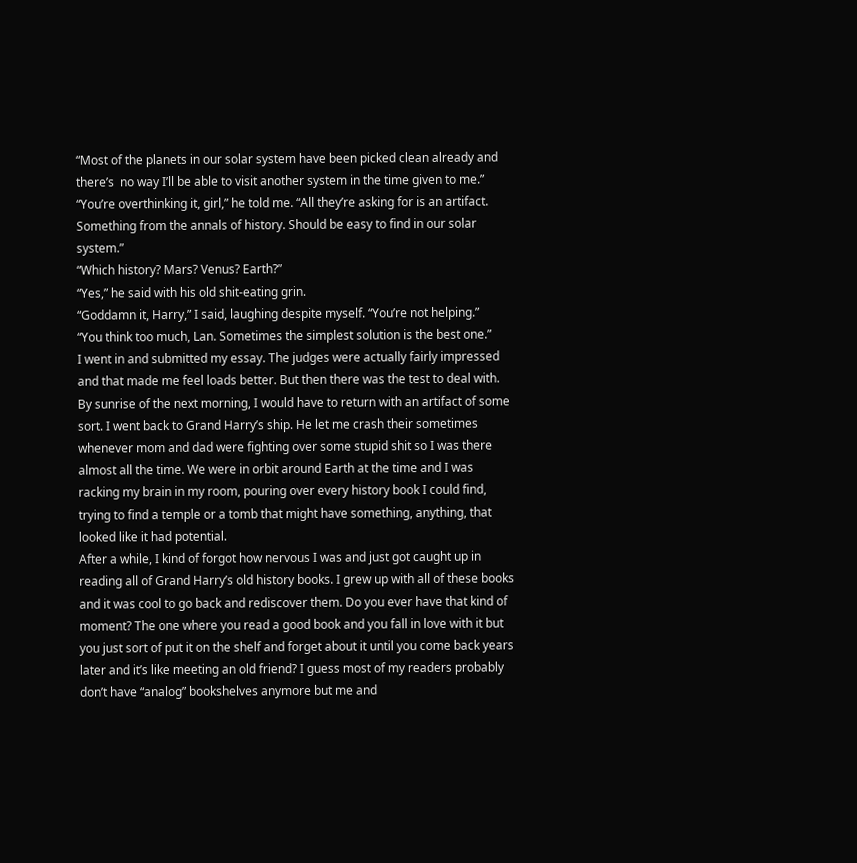“Most of the planets in our solar system have been picked clean already and there’s  no way I’ll be able to visit another system in the time given to me.”
“You’re overthinking it, girl,” he told me. “All they’re asking for is an artifact. Something from the annals of history. Should be easy to find in our solar system.”
“Which history? Mars? Venus? Earth?”
“Yes,” he said with his old shit-eating grin.
“Goddamn it, Harry,” I said, laughing despite myself. “You’re not helping.”
“You think too much, Lan. Sometimes the simplest solution is the best one.”
I went in and submitted my essay. The judges were actually fairly impressed and that made me feel loads better. But then there was the test to deal with. By sunrise of the next morning, I would have to return with an artifact of some sort. I went back to Grand Harry’s ship. He let me crash their sometimes whenever mom and dad were fighting over some stupid shit so I was there almost all the time. We were in orbit around Earth at the time and I was racking my brain in my room, pouring over every history book I could find, trying to find a temple or a tomb that might have something, anything, that looked like it had potential.
After a while, I kind of forgot how nervous I was and just got caught up in reading all of Grand Harry’s old history books. I grew up with all of these books and it was cool to go back and rediscover them. Do you ever have that kind of moment? The one where you read a good book and you fall in love with it but you just sort of put it on the shelf and forget about it until you come back years later and it’s like meeting an old friend? I guess most of my readers probably don’t have “analog” bookshelves anymore but me and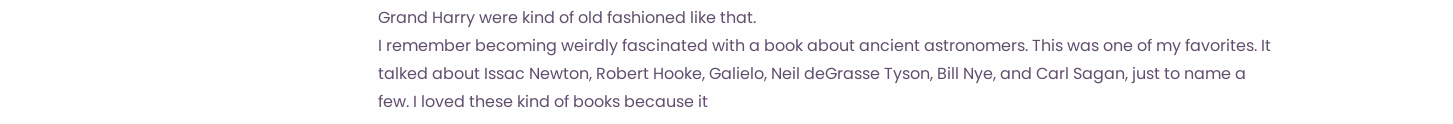Grand Harry were kind of old fashioned like that.
I remember becoming weirdly fascinated with a book about ancient astronomers. This was one of my favorites. It talked about Issac Newton, Robert Hooke, Galielo, Neil deGrasse Tyson, Bill Nye, and Carl Sagan, just to name a few. I loved these kind of books because it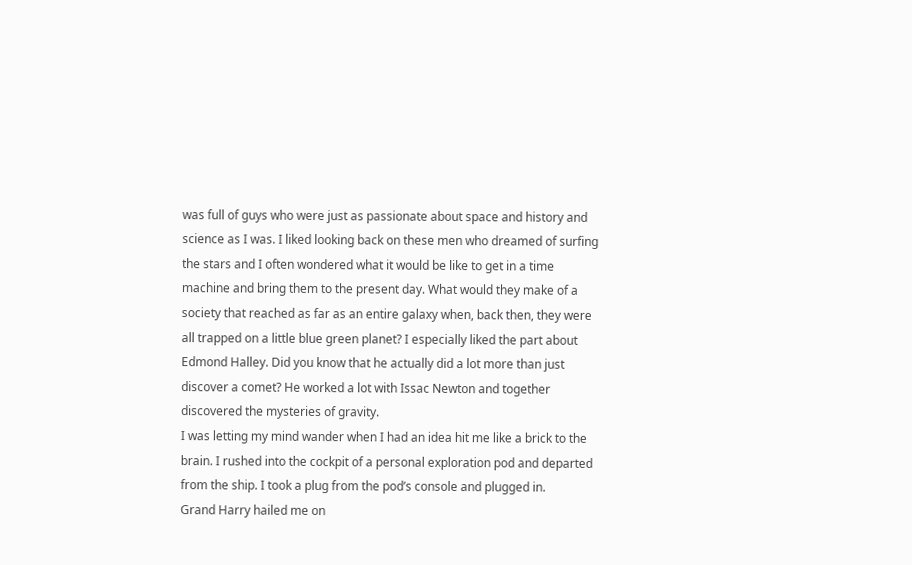was full of guys who were just as passionate about space and history and science as I was. I liked looking back on these men who dreamed of surfing the stars and I often wondered what it would be like to get in a time machine and bring them to the present day. What would they make of a society that reached as far as an entire galaxy when, back then, they were all trapped on a little blue green planet? I especially liked the part about Edmond Halley. Did you know that he actually did a lot more than just discover a comet? He worked a lot with Issac Newton and together discovered the mysteries of gravity.
I was letting my mind wander when I had an idea hit me like a brick to the brain. I rushed into the cockpit of a personal exploration pod and departed from the ship. I took a plug from the pod’s console and plugged in.
Grand Harry hailed me on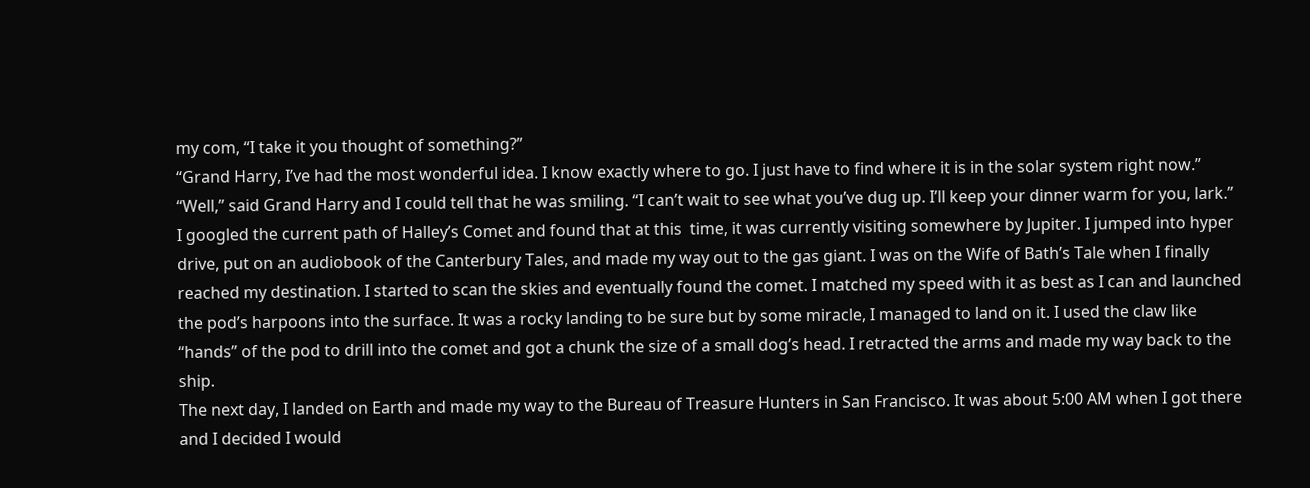my com, “I take it you thought of something?”
“Grand Harry, I’ve had the most wonderful idea. I know exactly where to go. I just have to find where it is in the solar system right now.”
“Well,” said Grand Harry and I could tell that he was smiling. “I can’t wait to see what you’ve dug up. I’ll keep your dinner warm for you, lark.”
I googled the current path of Halley’s Comet and found that at this  time, it was currently visiting somewhere by Jupiter. I jumped into hyper drive, put on an audiobook of the Canterbury Tales, and made my way out to the gas giant. I was on the Wife of Bath’s Tale when I finally reached my destination. I started to scan the skies and eventually found the comet. I matched my speed with it as best as I can and launched the pod’s harpoons into the surface. It was a rocky landing to be sure but by some miracle, I managed to land on it. I used the claw like “hands” of the pod to drill into the comet and got a chunk the size of a small dog’s head. I retracted the arms and made my way back to the ship.
The next day, I landed on Earth and made my way to the Bureau of Treasure Hunters in San Francisco. It was about 5:00 AM when I got there and I decided I would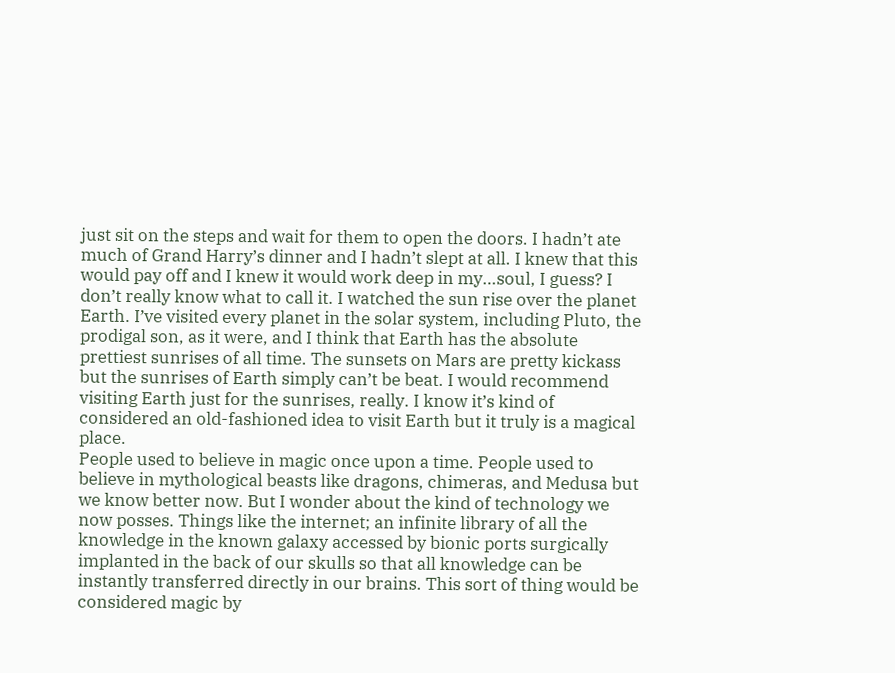just sit on the steps and wait for them to open the doors. I hadn’t ate much of Grand Harry’s dinner and I hadn’t slept at all. I knew that this would pay off and I knew it would work deep in my…soul, I guess? I don’t really know what to call it. I watched the sun rise over the planet Earth. I’ve visited every planet in the solar system, including Pluto, the prodigal son, as it were, and I think that Earth has the absolute prettiest sunrises of all time. The sunsets on Mars are pretty kickass but the sunrises of Earth simply can’t be beat. I would recommend visiting Earth just for the sunrises, really. I know it’s kind of considered an old-fashioned idea to visit Earth but it truly is a magical place.
People used to believe in magic once upon a time. People used to believe in mythological beasts like dragons, chimeras, and Medusa but we know better now. But I wonder about the kind of technology we now posses. Things like the internet; an infinite library of all the knowledge in the known galaxy accessed by bionic ports surgically implanted in the back of our skulls so that all knowledge can be instantly transferred directly in our brains. This sort of thing would be considered magic by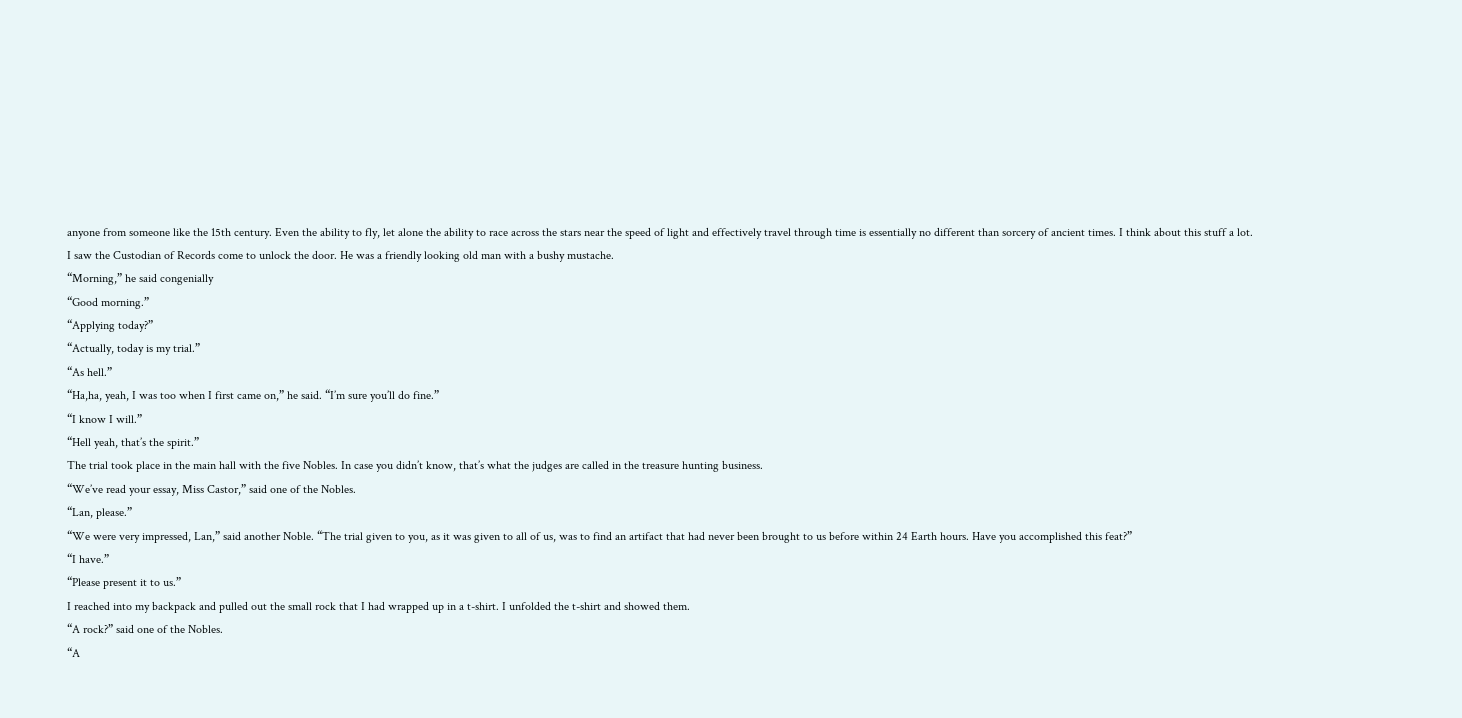anyone from someone like the 15th century. Even the ability to fly, let alone the ability to race across the stars near the speed of light and effectively travel through time is essentially no different than sorcery of ancient times. I think about this stuff a lot.
I saw the Custodian of Records come to unlock the door. He was a friendly looking old man with a bushy mustache.
“Morning,” he said congenially
“Good morning.”
“Applying today?”
“Actually, today is my trial.”
“As hell.”
“Ha,ha, yeah, I was too when I first came on,” he said. “I’m sure you’ll do fine.”
“I know I will.”
“Hell yeah, that’s the spirit.”
The trial took place in the main hall with the five Nobles. In case you didn’t know, that’s what the judges are called in the treasure hunting business.
“We’ve read your essay, Miss Castor,” said one of the Nobles.
“Lan, please.”
“We were very impressed, Lan,” said another Noble. “The trial given to you, as it was given to all of us, was to find an artifact that had never been brought to us before within 24 Earth hours. Have you accomplished this feat?”
“I have.”
“Please present it to us.”
I reached into my backpack and pulled out the small rock that I had wrapped up in a t-shirt. I unfolded the t-shirt and showed them.
“A rock?” said one of the Nobles.
“A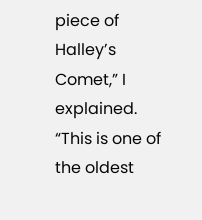piece of Halley’s Comet,” I explained. “This is one of the oldest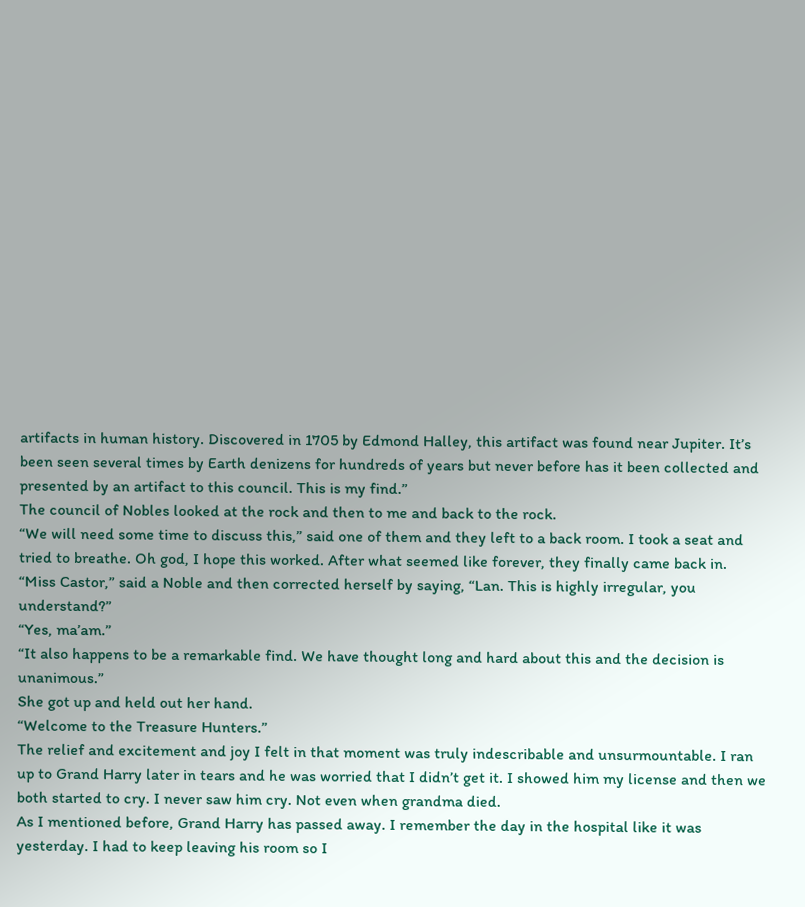artifacts in human history. Discovered in 1705 by Edmond Halley, this artifact was found near Jupiter. It’s been seen several times by Earth denizens for hundreds of years but never before has it been collected and presented by an artifact to this council. This is my find.”
The council of Nobles looked at the rock and then to me and back to the rock.
“We will need some time to discuss this,” said one of them and they left to a back room. I took a seat and tried to breathe. Oh god, I hope this worked. After what seemed like forever, they finally came back in.
“Miss Castor,” said a Noble and then corrected herself by saying, “Lan. This is highly irregular, you understand?”
“Yes, ma’am.”
“It also happens to be a remarkable find. We have thought long and hard about this and the decision is unanimous.”
She got up and held out her hand.
“Welcome to the Treasure Hunters.”
The relief and excitement and joy I felt in that moment was truly indescribable and unsurmountable. I ran up to Grand Harry later in tears and he was worried that I didn’t get it. I showed him my license and then we both started to cry. I never saw him cry. Not even when grandma died.
As I mentioned before, Grand Harry has passed away. I remember the day in the hospital like it was yesterday. I had to keep leaving his room so I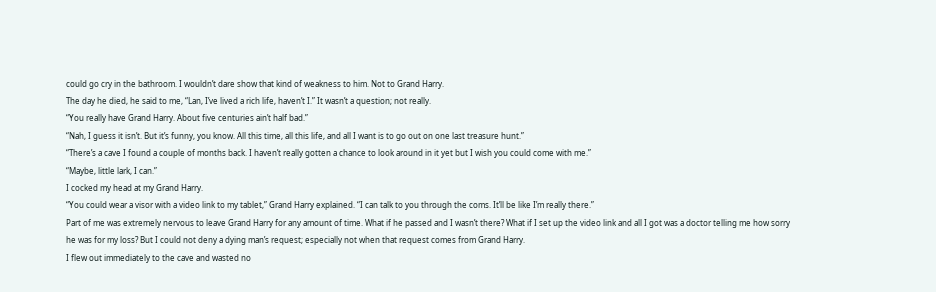could go cry in the bathroom. I wouldn’t dare show that kind of weakness to him. Not to Grand Harry.
The day he died, he said to me, “Lan, I’ve lived a rich life, haven’t I.” It wasn’t a question; not really.
“You really have Grand Harry. About five centuries ain’t half bad.”
“Nah, I guess it isn’t. But it’s funny, you know. All this time, all this life, and all I want is to go out on one last treasure hunt.”
“There’s a cave I found a couple of months back. I haven’t really gotten a chance to look around in it yet but I wish you could come with me.”
“Maybe, little lark, I can.”
I cocked my head at my Grand Harry.
“You could wear a visor with a video link to my tablet,” Grand Harry explained. “I can talk to you through the coms. It’ll be like I’m really there.”
Part of me was extremely nervous to leave Grand Harry for any amount of time. What if he passed and I wasn’t there? What if I set up the video link and all I got was a doctor telling me how sorry he was for my loss? But I could not deny a dying man’s request; especially not when that request comes from Grand Harry.
I flew out immediately to the cave and wasted no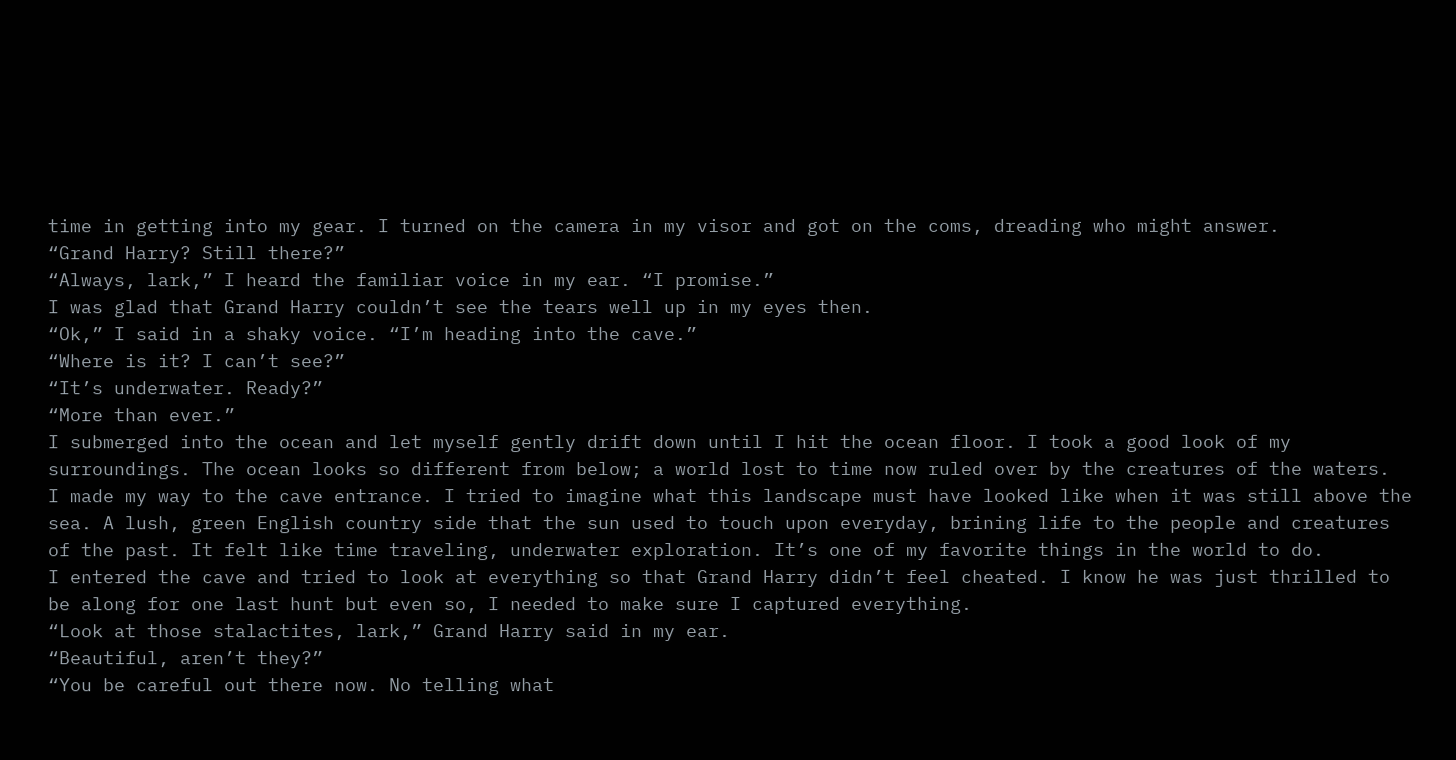time in getting into my gear. I turned on the camera in my visor and got on the coms, dreading who might answer.
“Grand Harry? Still there?”
“Always, lark,” I heard the familiar voice in my ear. “I promise.”
I was glad that Grand Harry couldn’t see the tears well up in my eyes then.
“Ok,” I said in a shaky voice. “I’m heading into the cave.”
“Where is it? I can’t see?”
“It’s underwater. Ready?”
“More than ever.”
I submerged into the ocean and let myself gently drift down until I hit the ocean floor. I took a good look of my surroundings. The ocean looks so different from below; a world lost to time now ruled over by the creatures of the waters.
I made my way to the cave entrance. I tried to imagine what this landscape must have looked like when it was still above the sea. A lush, green English country side that the sun used to touch upon everyday, brining life to the people and creatures of the past. It felt like time traveling, underwater exploration. It’s one of my favorite things in the world to do.
I entered the cave and tried to look at everything so that Grand Harry didn’t feel cheated. I know he was just thrilled to be along for one last hunt but even so, I needed to make sure I captured everything.
“Look at those stalactites, lark,” Grand Harry said in my ear.
“Beautiful, aren’t they?”
“You be careful out there now. No telling what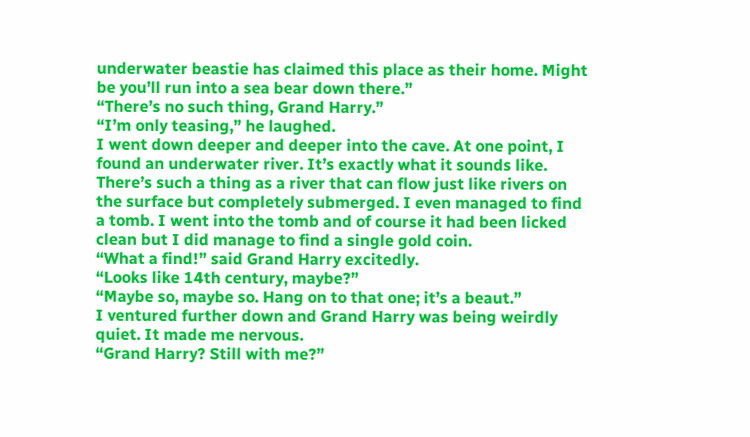underwater beastie has claimed this place as their home. Might be you’ll run into a sea bear down there.”
“There’s no such thing, Grand Harry.”
“I’m only teasing,” he laughed.
I went down deeper and deeper into the cave. At one point, I found an underwater river. It’s exactly what it sounds like. There’s such a thing as a river that can flow just like rivers on the surface but completely submerged. I even managed to find a tomb. I went into the tomb and of course it had been licked clean but I did manage to find a single gold coin.
“What a find!” said Grand Harry excitedly.
“Looks like 14th century, maybe?”
“Maybe so, maybe so. Hang on to that one; it’s a beaut.”
I ventured further down and Grand Harry was being weirdly quiet. It made me nervous.
“Grand Harry? Still with me?”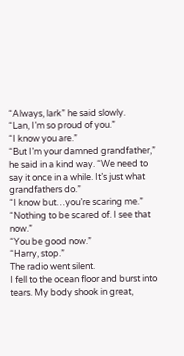“Always, lark” he said slowly.
“Lan, I’m so proud of you.”
“I know you are.”
“But I’m your damned grandfather,” he said in a kind way. “We need to say it once in a while. It’s just what grandfathers do.”
“I know but…you’re scaring me.”
“Nothing to be scared of. I see that now.”
“You be good now.”
“Harry, stop.”
The radio went silent.
I fell to the ocean floor and burst into tears. My body shook in great,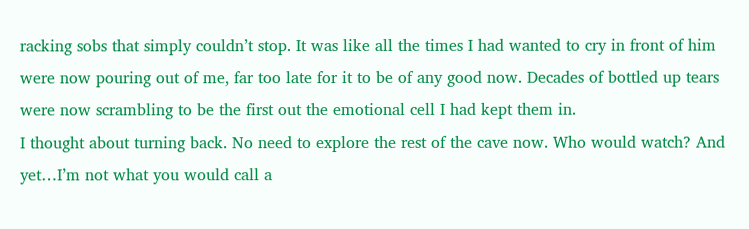racking sobs that simply couldn’t stop. It was like all the times I had wanted to cry in front of him were now pouring out of me, far too late for it to be of any good now. Decades of bottled up tears were now scrambling to be the first out the emotional cell I had kept them in.
I thought about turning back. No need to explore the rest of the cave now. Who would watch? And yet…I’m not what you would call a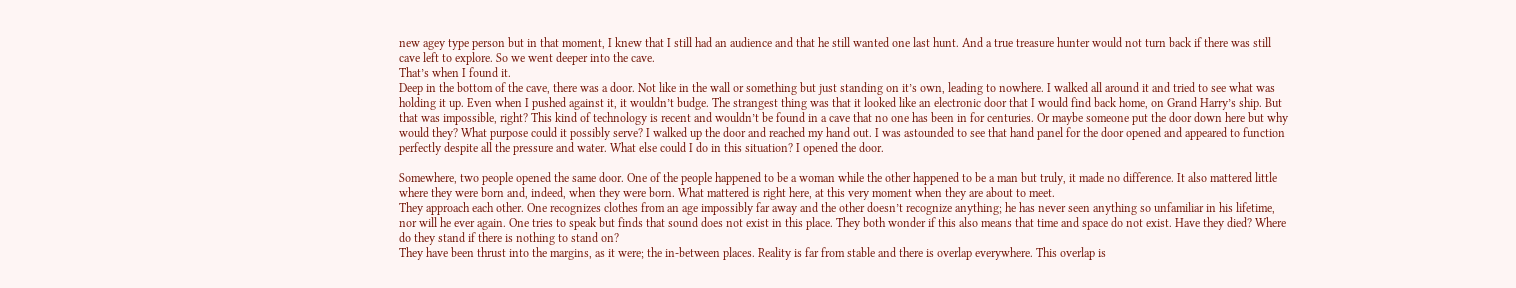new agey type person but in that moment, I knew that I still had an audience and that he still wanted one last hunt. And a true treasure hunter would not turn back if there was still cave left to explore. So we went deeper into the cave.
That’s when I found it.
Deep in the bottom of the cave, there was a door. Not like in the wall or something but just standing on it’s own, leading to nowhere. I walked all around it and tried to see what was holding it up. Even when I pushed against it, it wouldn’t budge. The strangest thing was that it looked like an electronic door that I would find back home, on Grand Harry’s ship. But that was impossible, right? This kind of technology is recent and wouldn’t be found in a cave that no one has been in for centuries. Or maybe someone put the door down here but why would they? What purpose could it possibly serve? I walked up the door and reached my hand out. I was astounded to see that hand panel for the door opened and appeared to function perfectly despite all the pressure and water. What else could I do in this situation? I opened the door.

Somewhere, two people opened the same door. One of the people happened to be a woman while the other happened to be a man but truly, it made no difference. It also mattered little where they were born and, indeed, when they were born. What mattered is right here, at this very moment when they are about to meet.
They approach each other. One recognizes clothes from an age impossibly far away and the other doesn’t recognize anything; he has never seen anything so unfamiliar in his lifetime, nor will he ever again. One tries to speak but finds that sound does not exist in this place. They both wonder if this also means that time and space do not exist. Have they died? Where do they stand if there is nothing to stand on?
They have been thrust into the margins, as it were; the in-between places. Reality is far from stable and there is overlap everywhere. This overlap is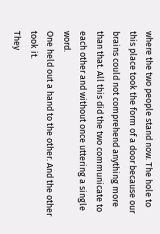where the two people stand now. The hole to this place took the form of a door because our brains could not comprehend anything more than that. All this did the two communicate to each other and without once uttering a single word.
One held out a hand to the other. And the other took it.
They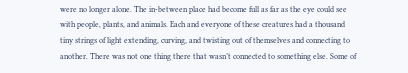were no longer alone. The in-between place had become full as far as the eye could see with people, plants, and animals. Each and everyone of these creatures had a thousand tiny strings of light extending, curving, and twisting out of themselves and connecting to another. There was not one thing there that wasn’t connected to something else. Some of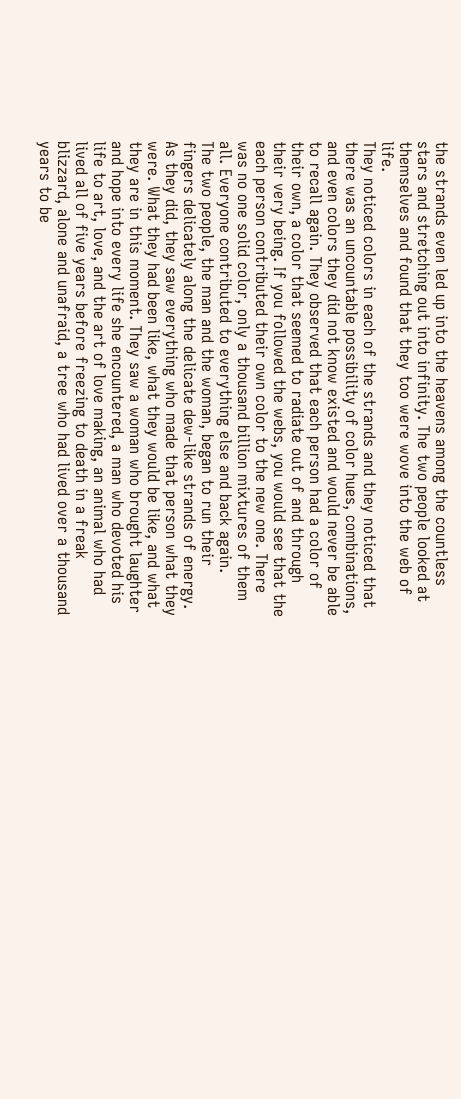the strands even led up into the heavens among the countless stars and stretching out into infinity. The two people looked at themselves and found that they too were wove into the web of life.
They noticed colors in each of the strands and they noticed that there was an uncountable possibility of color hues, combinations, and even colors they did not know existed and would never be able to recall again. They observed that each person had a color of their own, a color that seemed to radiate out of and through their very being. If you followed the webs, you would see that the each person contributed their own color to the new one. There was no one solid color, only a thousand billion mixtures of them all. Everyone contributed to everything else and back again.
The two people, the man and the woman, began to run their fingers delicately along the delicate dew-like strands of energy. As they did, they saw everything who made that person what they were. What they had been like, what they would be like, and what they are in this moment. They saw a woman who brought laughter and hope into every life she encountered, a man who devoted his life to art, love, and the art of love making, an animal who had lived all of five years before freezing to death in a freak blizzard, alone and unafraid, a tree who had lived over a thousand years to be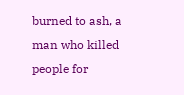burned to ash, a man who killed people for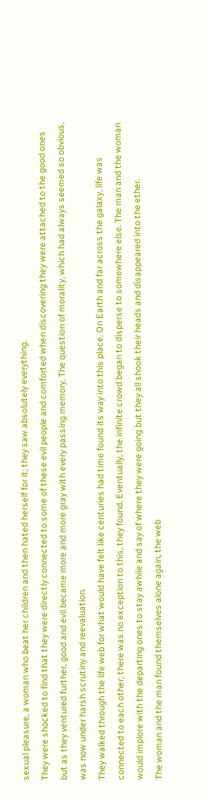sexual pleasure, a woman who beat her children and then hated herself for it; they saw absolutely everything.
They were shocked to find that they were directly connected to some of these evil people and comforted when discovering they were attached to the good ones but as they ventured further, good and evil became more and more gray with every passing memory. The question of morality, which had always seemed so obvious, was now under harsh scrutiny and reevaluation.
They walked through the life web for what would have felt like centuries had time found its way into this place. On Earth and far across the galaxy, life was connected to each other; there was no exception to this, they found. Eventually, the infinite crowd began to disperse to somewhere else. The man and the woman would implore with the departing ones to stay awhile and say of where they were going but they all shook their heads and disappeared into the ether.
The woman and the man found themselves alone again, the web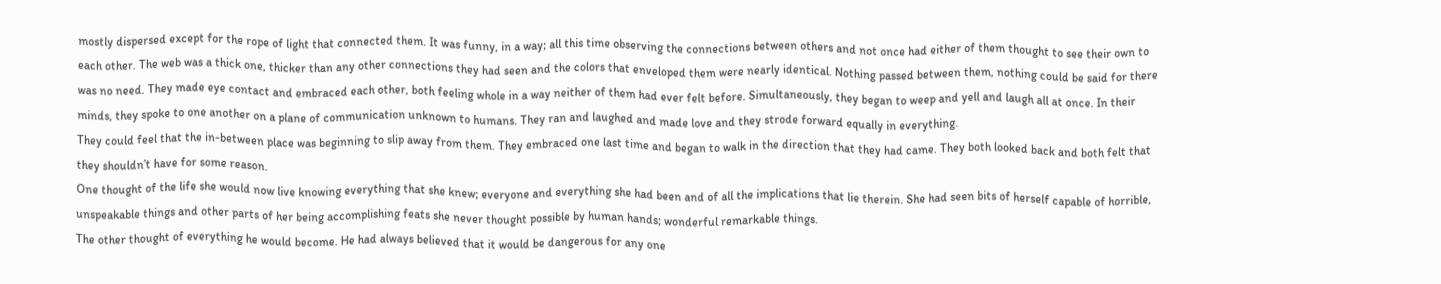mostly dispersed except for the rope of light that connected them. It was funny, in a way; all this time observing the connections between others and not once had either of them thought to see their own to each other. The web was a thick one, thicker than any other connections they had seen and the colors that enveloped them were nearly identical. Nothing passed between them, nothing could be said for there was no need. They made eye contact and embraced each other, both feeling whole in a way neither of them had ever felt before. Simultaneously, they began to weep and yell and laugh all at once. In their minds, they spoke to one another on a plane of communication unknown to humans. They ran and laughed and made love and they strode forward equally in everything.
They could feel that the in-between place was beginning to slip away from them. They embraced one last time and began to walk in the direction that they had came. They both looked back and both felt that they shouldn’t have for some reason.
One thought of the life she would now live knowing everything that she knew; everyone and everything she had been and of all the implications that lie therein. She had seen bits of herself capable of horrible, unspeakable things and other parts of her being accomplishing feats she never thought possible by human hands; wonderful remarkable things.
The other thought of everything he would become. He had always believed that it would be dangerous for any one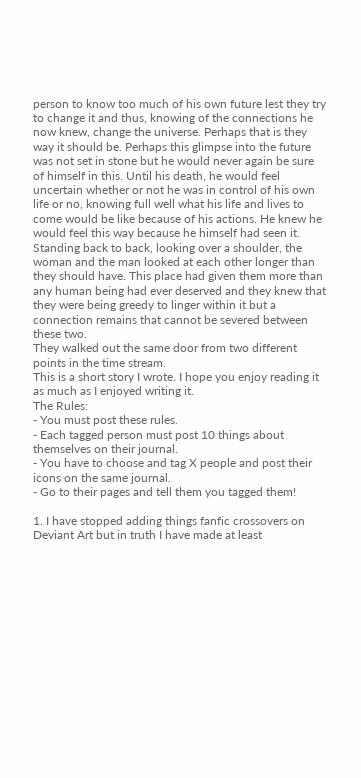person to know too much of his own future lest they try to change it and thus, knowing of the connections he now knew, change the universe. Perhaps that is they way it should be. Perhaps this glimpse into the future was not set in stone but he would never again be sure of himself in this. Until his death, he would feel uncertain whether or not he was in control of his own life or no, knowing full well what his life and lives to come would be like because of his actions. He knew he would feel this way because he himself had seen it.
Standing back to back, looking over a shoulder, the woman and the man looked at each other longer than they should have. This place had given them more than any human being had ever deserved and they knew that they were being greedy to linger within it but a connection remains that cannot be severed between these two.
They walked out the same door from two different points in the time stream.
This is a short story I wrote. I hope you enjoy reading it as much as I enjoyed writing it.
The Rules:
- You must post these rules.
- Each tagged person must post 10 things about themselves on their journal.
- You have to choose and tag X people and post their icons on the same journal.
- Go to their pages and tell them you tagged them!

1. I have stopped adding things fanfic crossovers on Deviant Art but in truth I have made at least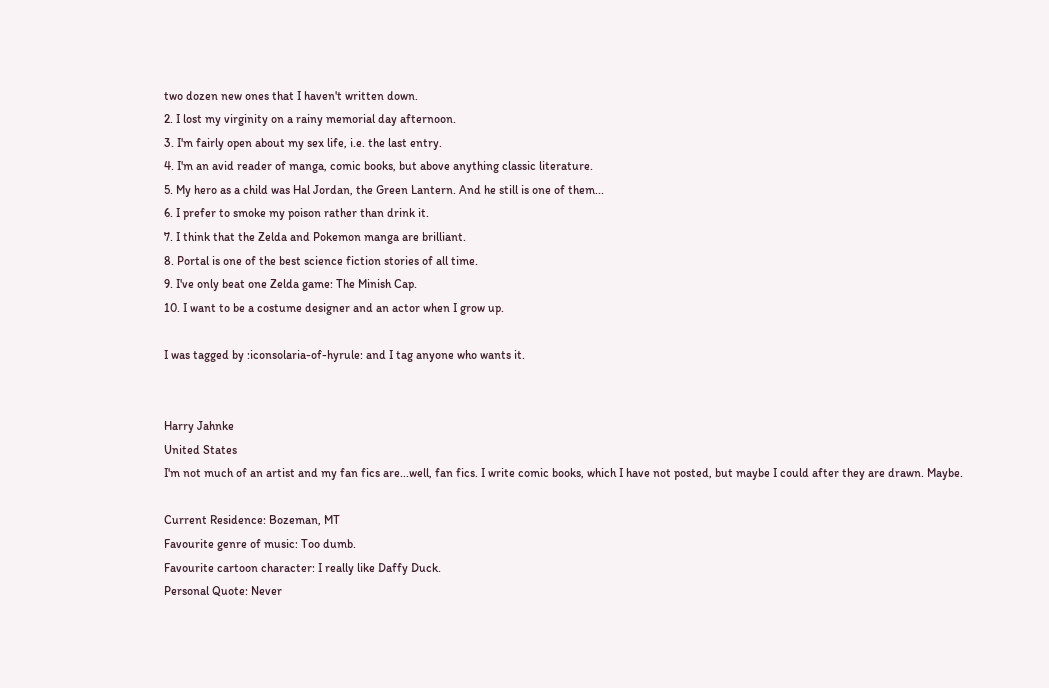two dozen new ones that I haven't written down.
2. I lost my virginity on a rainy memorial day afternoon.
3. I'm fairly open about my sex life, i.e. the last entry.
4. I'm an avid reader of manga, comic books, but above anything classic literature.
5. My hero as a child was Hal Jordan, the Green Lantern. And he still is one of them...
6. I prefer to smoke my poison rather than drink it.
7. I think that the Zelda and Pokemon manga are brilliant.
8. Portal is one of the best science fiction stories of all time.
9. I've only beat one Zelda game: The Minish Cap.
10. I want to be a costume designer and an actor when I grow up.

I was tagged by :iconsolaria-of-hyrule: and I tag anyone who wants it.


Harry Jahnke
United States
I'm not much of an artist and my fan fics are...well, fan fics. I write comic books, which I have not posted, but maybe I could after they are drawn. Maybe.

Current Residence: Bozeman, MT
Favourite genre of music: Too dumb.
Favourite cartoon character: I really like Daffy Duck.
Personal Quote: Never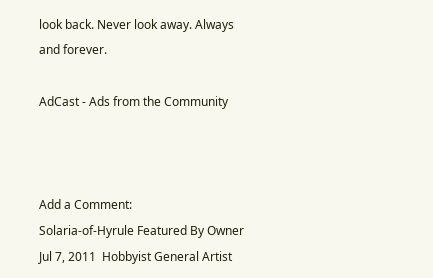look back. Never look away. Always and forever.

AdCast - Ads from the Community



Add a Comment:
Solaria-of-Hyrule Featured By Owner Jul 7, 2011  Hobbyist General Artist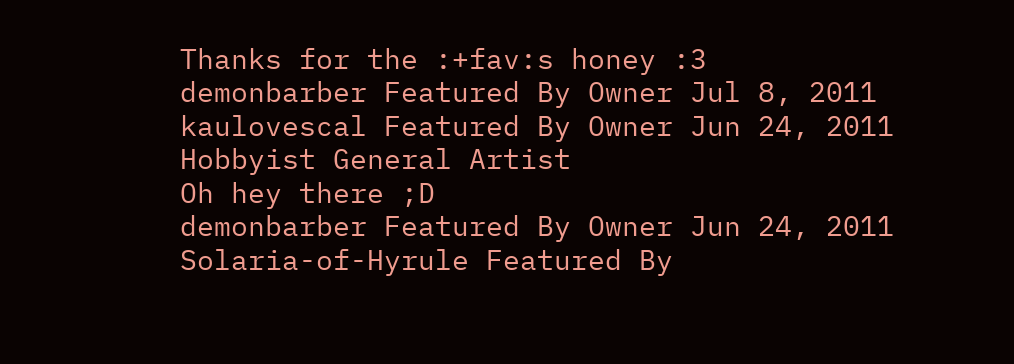Thanks for the :+fav:s honey :3
demonbarber Featured By Owner Jul 8, 2011
kaulovescal Featured By Owner Jun 24, 2011  Hobbyist General Artist
Oh hey there ;D
demonbarber Featured By Owner Jun 24, 2011
Solaria-of-Hyrule Featured By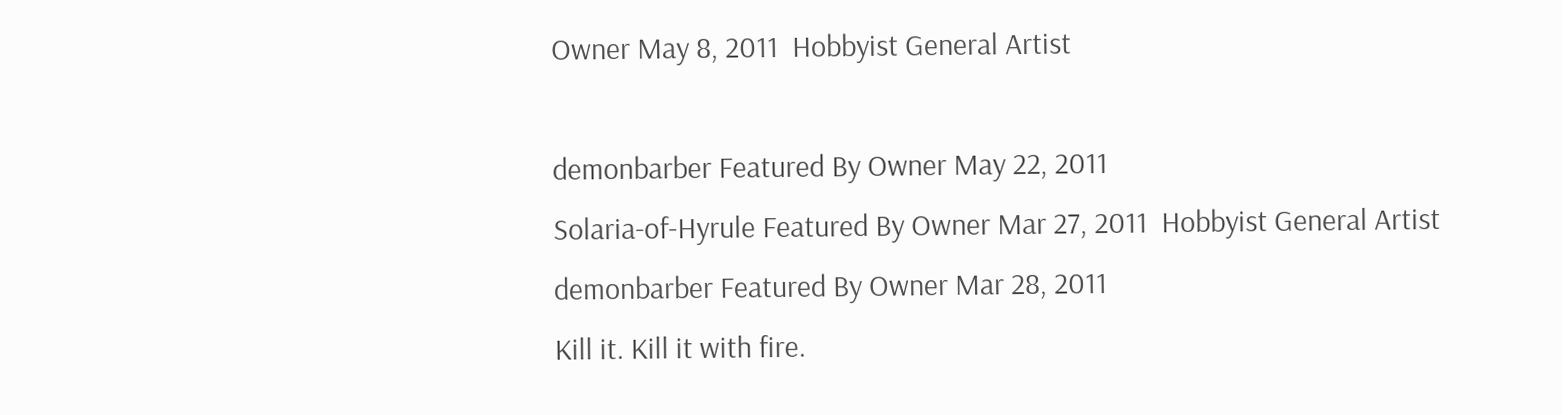Owner May 8, 2011  Hobbyist General Artist

demonbarber Featured By Owner May 22, 2011
Solaria-of-Hyrule Featured By Owner Mar 27, 2011  Hobbyist General Artist
demonbarber Featured By Owner Mar 28, 2011
Kill it. Kill it with fire.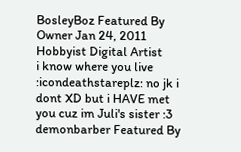BosleyBoz Featured By Owner Jan 24, 2011  Hobbyist Digital Artist
i know where you live :icondeathstareplz: no jk i dont XD but i HAVE met you cuz im Juli's sister :3
demonbarber Featured By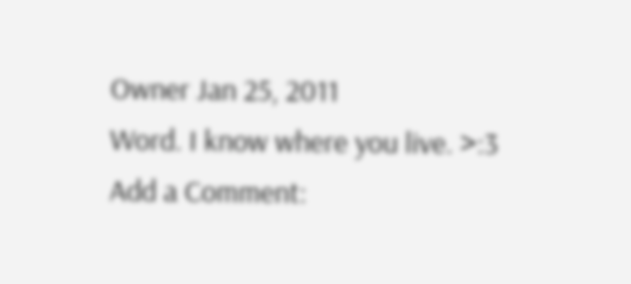Owner Jan 25, 2011
Word. I know where you live. >:3
Add a Comment: